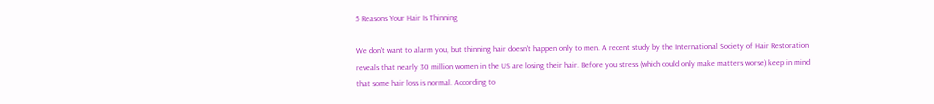5 Reasons Your Hair Is Thinning

We don't want to alarm you, but thinning hair doesn't happen only to men. A recent study by the International Society of Hair Restoration reveals that nearly 30 million women in the US are losing their hair. Before you stress (which could only make matters worse) keep in mind that some hair loss is normal. According to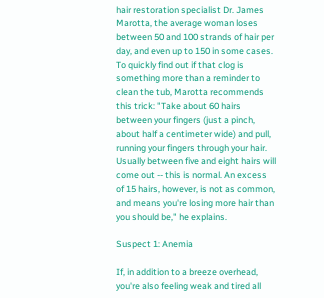hair restoration specialist Dr. James Marotta, the average woman loses between 50 and 100 strands of hair per day, and even up to 150 in some cases. To quickly find out if that clog is something more than a reminder to clean the tub, Marotta recommends this trick: "Take about 60 hairs between your fingers (just a pinch, about half a centimeter wide) and pull, running your fingers through your hair. Usually between five and eight hairs will come out -- this is normal. An excess of 15 hairs, however, is not as common, and means you're losing more hair than you should be," he explains.

Suspect 1: Anemia

If, in addition to a breeze overhead, you're also feeling weak and tired all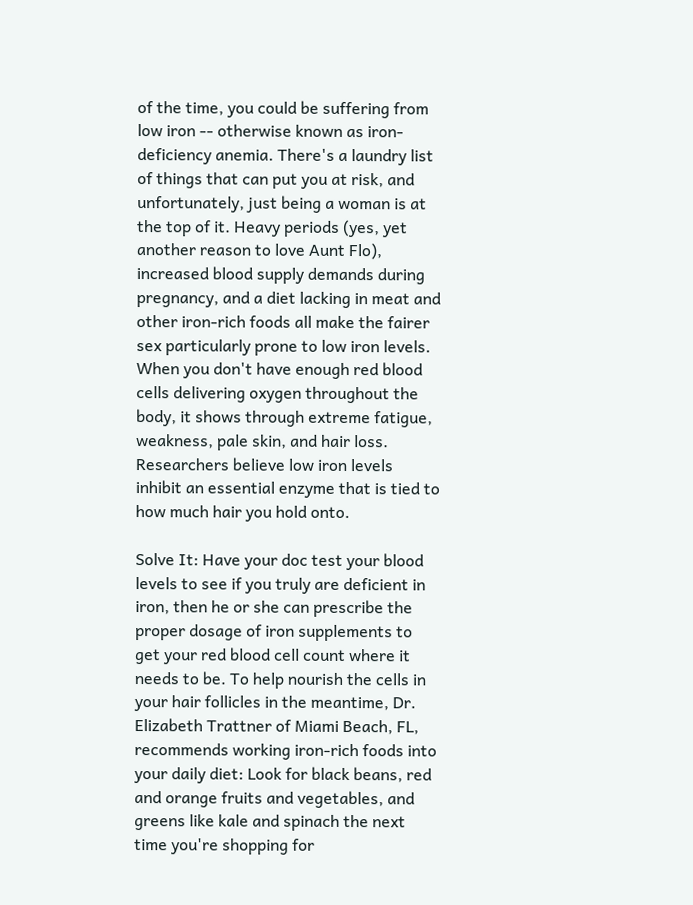of the time, you could be suffering from low iron -- otherwise known as iron-deficiency anemia. There's a laundry list of things that can put you at risk, and unfortunately, just being a woman is at the top of it. Heavy periods (yes, yet another reason to love Aunt Flo), increased blood supply demands during pregnancy, and a diet lacking in meat and other iron-rich foods all make the fairer sex particularly prone to low iron levels. When you don't have enough red blood cells delivering oxygen throughout the body, it shows through extreme fatigue, weakness, pale skin, and hair loss. Researchers believe low iron levels inhibit an essential enzyme that is tied to how much hair you hold onto.

Solve It: Have your doc test your blood levels to see if you truly are deficient in iron, then he or she can prescribe the proper dosage of iron supplements to get your red blood cell count where it needs to be. To help nourish the cells in your hair follicles in the meantime, Dr. Elizabeth Trattner of Miami Beach, FL, recommends working iron-rich foods into your daily diet: Look for black beans, red and orange fruits and vegetables, and greens like kale and spinach the next time you're shopping for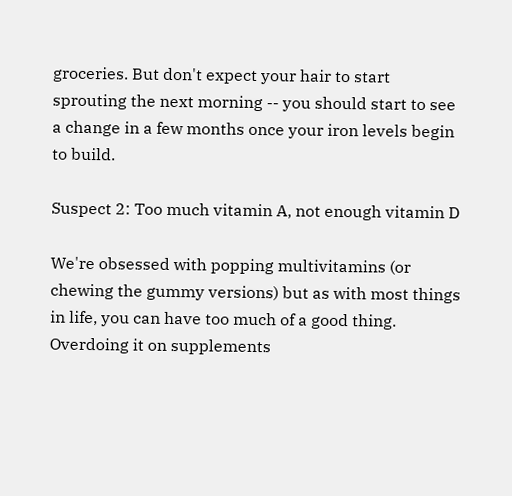groceries. But don't expect your hair to start sprouting the next morning -- you should start to see a change in a few months once your iron levels begin to build.

Suspect 2: Too much vitamin A, not enough vitamin D

We're obsessed with popping multivitamins (or chewing the gummy versions) but as with most things in life, you can have too much of a good thing. Overdoing it on supplements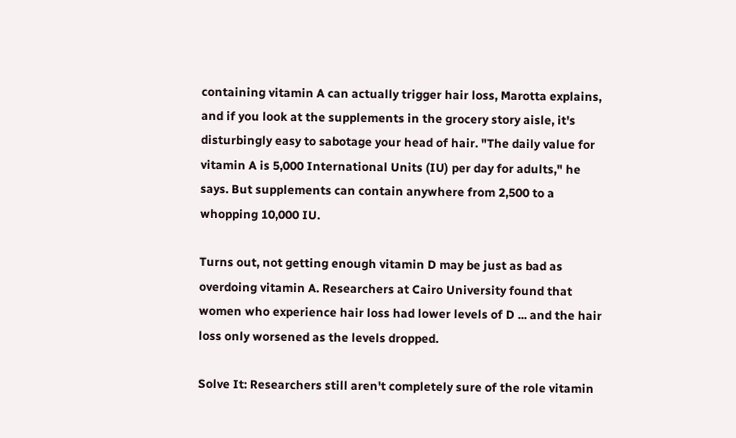containing vitamin A can actually trigger hair loss, Marotta explains, and if you look at the supplements in the grocery story aisle, it's disturbingly easy to sabotage your head of hair. "The daily value for vitamin A is 5,000 International Units (IU) per day for adults," he says. But supplements can contain anywhere from 2,500 to a whopping 10,000 IU.

Turns out, not getting enough vitamin D may be just as bad as overdoing vitamin A. Researchers at Cairo University found that women who experience hair loss had lower levels of D ... and the hair loss only worsened as the levels dropped.

Solve It: Researchers still aren't completely sure of the role vitamin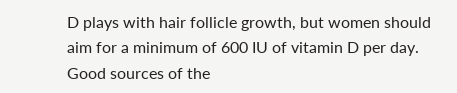D plays with hair follicle growth, but women should aim for a minimum of 600 IU of vitamin D per day. Good sources of the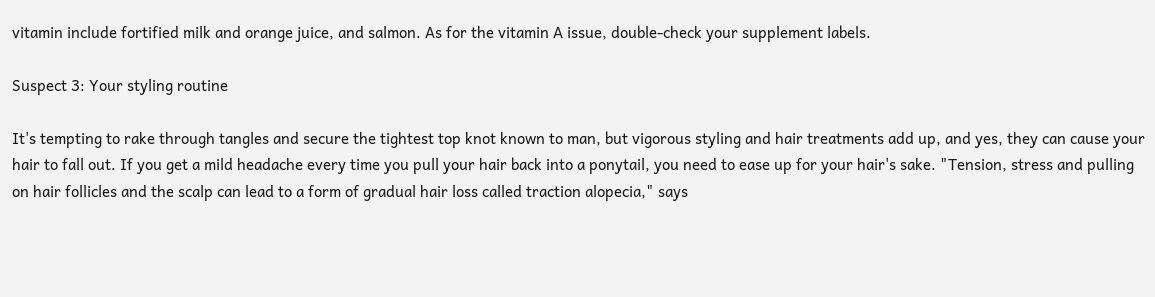vitamin include fortified milk and orange juice, and salmon. As for the vitamin A issue, double-check your supplement labels.

Suspect 3: Your styling routine

It's tempting to rake through tangles and secure the tightest top knot known to man, but vigorous styling and hair treatments add up, and yes, they can cause your hair to fall out. If you get a mild headache every time you pull your hair back into a ponytail, you need to ease up for your hair's sake. "Tension, stress and pulling on hair follicles and the scalp can lead to a form of gradual hair loss called traction alopecia," says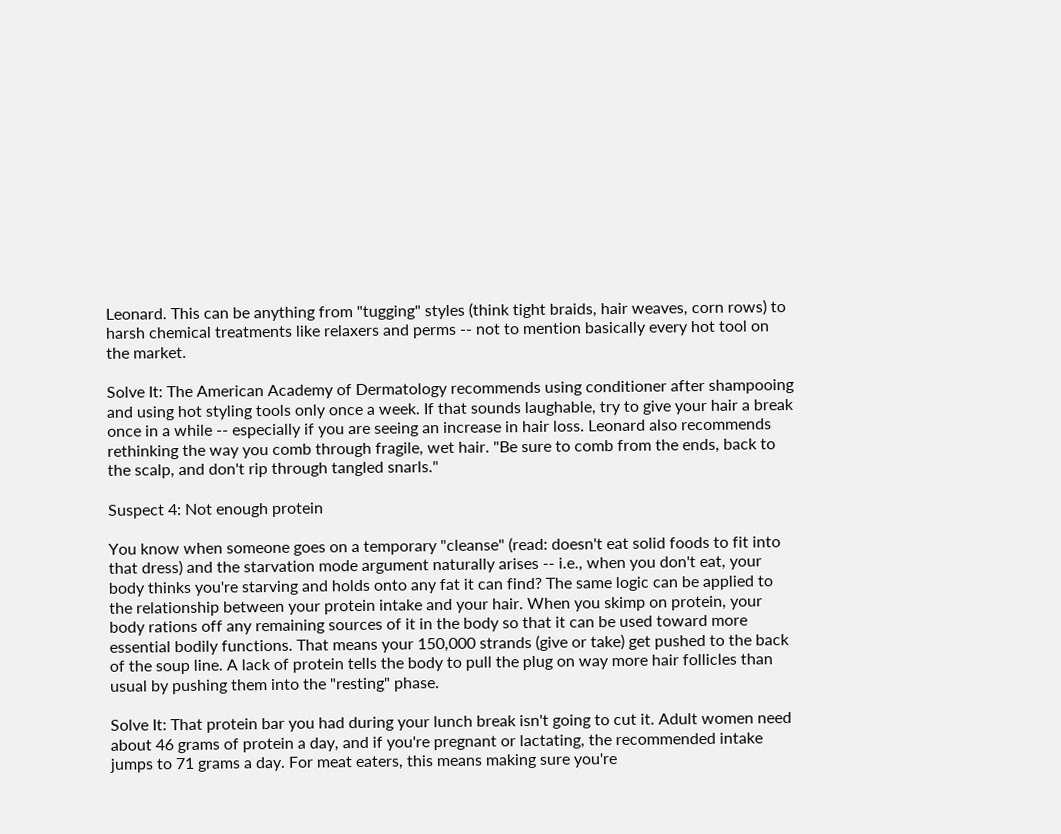Leonard. This can be anything from "tugging" styles (think tight braids, hair weaves, corn rows) to harsh chemical treatments like relaxers and perms -- not to mention basically every hot tool on the market.

Solve It: The American Academy of Dermatology recommends using conditioner after shampooing and using hot styling tools only once a week. If that sounds laughable, try to give your hair a break once in a while -- especially if you are seeing an increase in hair loss. Leonard also recommends rethinking the way you comb through fragile, wet hair. "Be sure to comb from the ends, back to the scalp, and don't rip through tangled snarls."

Suspect 4: Not enough protein

You know when someone goes on a temporary "cleanse" (read: doesn't eat solid foods to fit into that dress) and the starvation mode argument naturally arises -- i.e., when you don't eat, your body thinks you're starving and holds onto any fat it can find? The same logic can be applied to the relationship between your protein intake and your hair. When you skimp on protein, your body rations off any remaining sources of it in the body so that it can be used toward more essential bodily functions. That means your 150,000 strands (give or take) get pushed to the back of the soup line. A lack of protein tells the body to pull the plug on way more hair follicles than usual by pushing them into the "resting" phase.

Solve It: That protein bar you had during your lunch break isn't going to cut it. Adult women need about 46 grams of protein a day, and if you're pregnant or lactating, the recommended intake jumps to 71 grams a day. For meat eaters, this means making sure you're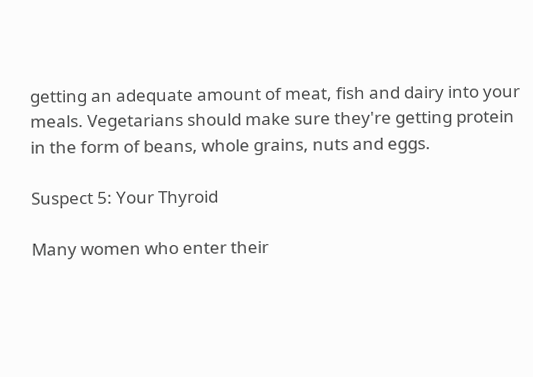getting an adequate amount of meat, fish and dairy into your meals. Vegetarians should make sure they're getting protein in the form of beans, whole grains, nuts and eggs.

Suspect 5: Your Thyroid

Many women who enter their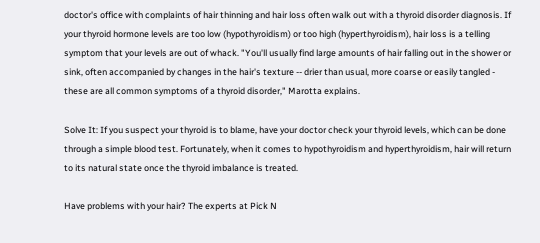doctor's office with complaints of hair thinning and hair loss often walk out with a thyroid disorder diagnosis. If your thyroid hormone levels are too low (hypothyroidism) or too high (hyperthyroidism), hair loss is a telling symptom that your levels are out of whack. "You'll usually find large amounts of hair falling out in the shower or sink, often accompanied by changes in the hair's texture -- drier than usual, more coarse or easily tangled - these are all common symptoms of a thyroid disorder," Marotta explains.

Solve It: If you suspect your thyroid is to blame, have your doctor check your thyroid levels, which can be done through a simple blood test. Fortunately, when it comes to hypothyroidism and hyperthyroidism, hair will return to its natural state once the thyroid imbalance is treated.

Have problems with your hair? The experts at Pick N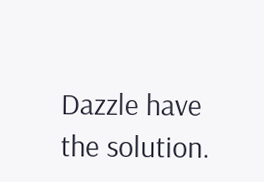Dazzle have the solution.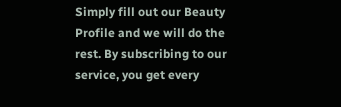Simply fill out our Beauty Profile and we will do the rest. By subscribing to our service, you get every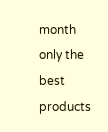month only the best products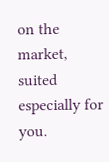on the market, suited especially for you.